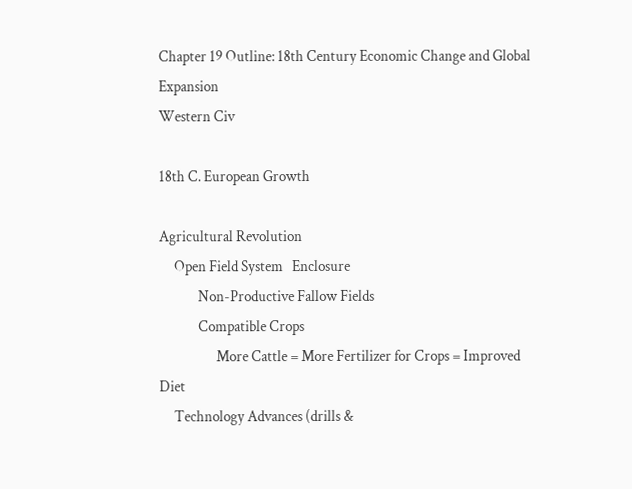Chapter 19 Outline: 18th Century Economic Change and Global Expansion
Western Civ

18th C. European Growth

Agricultural Revolution
     Open Field System   Enclosure
             Non-Productive Fallow Fields
             Compatible Crops
                   More Cattle = More Fertilizer for Crops = Improved Diet
     Technology Advances (drills &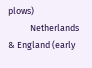plows)
           Netherlands & England (early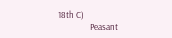18th C)
                Peasant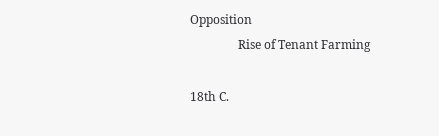Opposition
                Rise of Tenant Farming

18th C.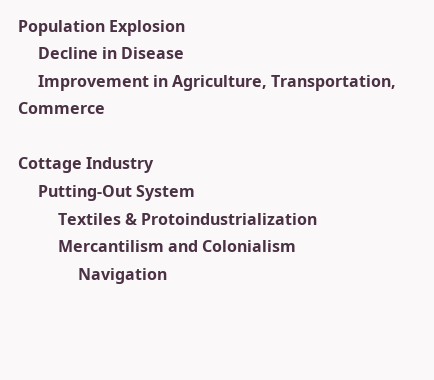Population Explosion
     Decline in Disease
     Improvement in Agriculture, Transportation, Commerce

Cottage Industry
     Putting-Out System
          Textiles & Protoindustrialization
          Mercantilism and Colonialism
               Navigation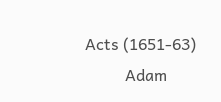Acts (1651-63)
          Adam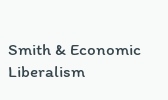Smith & Economic Liberalism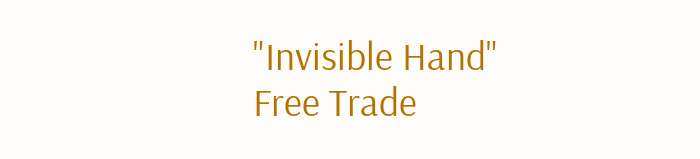"Invisible Hand" Free Trade